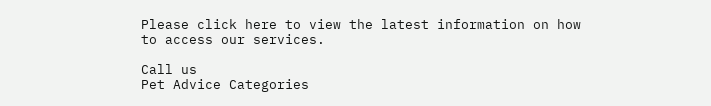Please click here to view the latest information on how to access our services.

Call us
Pet Advice Categories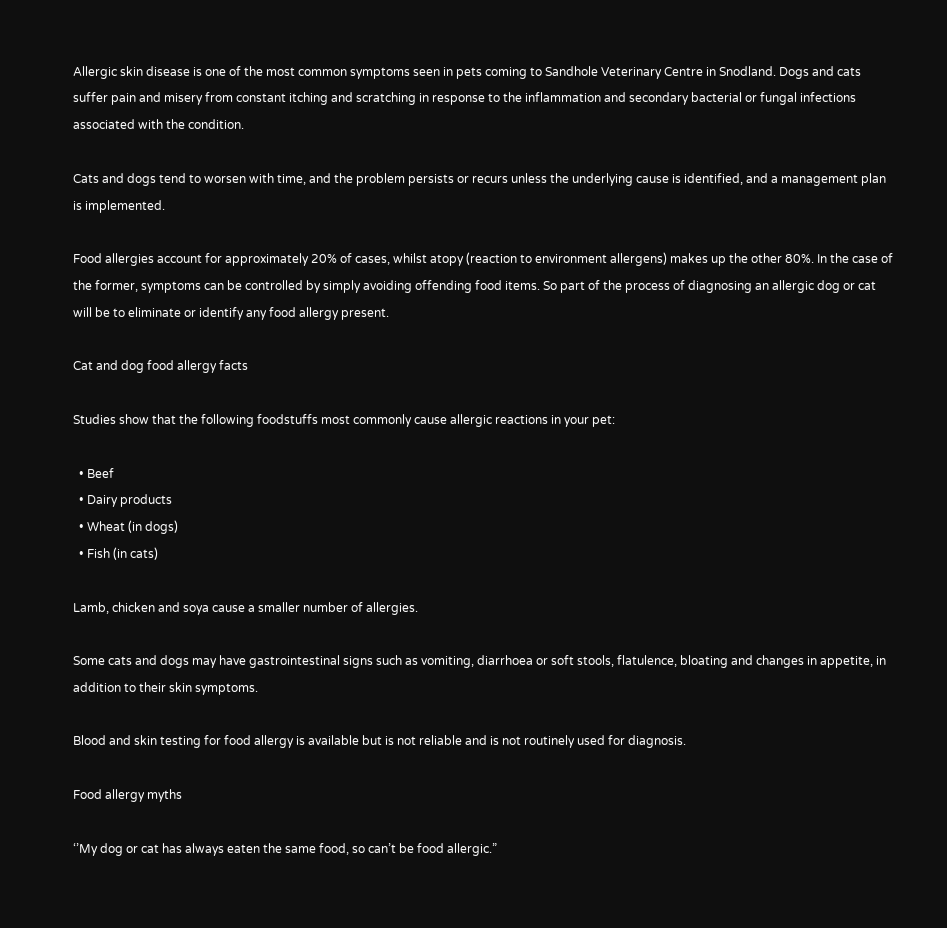Allergic skin disease is one of the most common symptoms seen in pets coming to Sandhole Veterinary Centre in Snodland. Dogs and cats suffer pain and misery from constant itching and scratching in response to the inflammation and secondary bacterial or fungal infections associated with the condition.

Cats and dogs tend to worsen with time, and the problem persists or recurs unless the underlying cause is identified, and a management plan is implemented.

Food allergies account for approximately 20% of cases, whilst atopy (reaction to environment allergens) makes up the other 80%. In the case of the former, symptoms can be controlled by simply avoiding offending food items. So part of the process of diagnosing an allergic dog or cat will be to eliminate or identify any food allergy present.

Cat and dog food allergy facts

Studies show that the following foodstuffs most commonly cause allergic reactions in your pet:

  • Beef
  • Dairy products
  • Wheat (in dogs)
  • Fish (in cats)

Lamb, chicken and soya cause a smaller number of allergies.

Some cats and dogs may have gastrointestinal signs such as vomiting, diarrhoea or soft stools, flatulence, bloating and changes in appetite, in addition to their skin symptoms.

Blood and skin testing for food allergy is available but is not reliable and is not routinely used for diagnosis.

Food allergy myths

‘’My dog or cat has always eaten the same food, so can’t be food allergic.”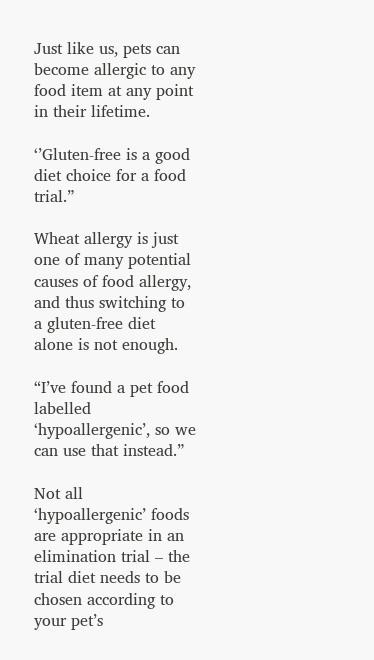Just like us, pets can become allergic to any food item at any point in their lifetime.

‘’Gluten-free is a good diet choice for a food trial.”

Wheat allergy is just one of many potential causes of food allergy, and thus switching to a gluten-free diet alone is not enough.

“I’ve found a pet food labelled ‘hypoallergenic’, so we can use that instead.”

Not all ‘hypoallergenic’ foods are appropriate in an elimination trial – the trial diet needs to be chosen according to your pet’s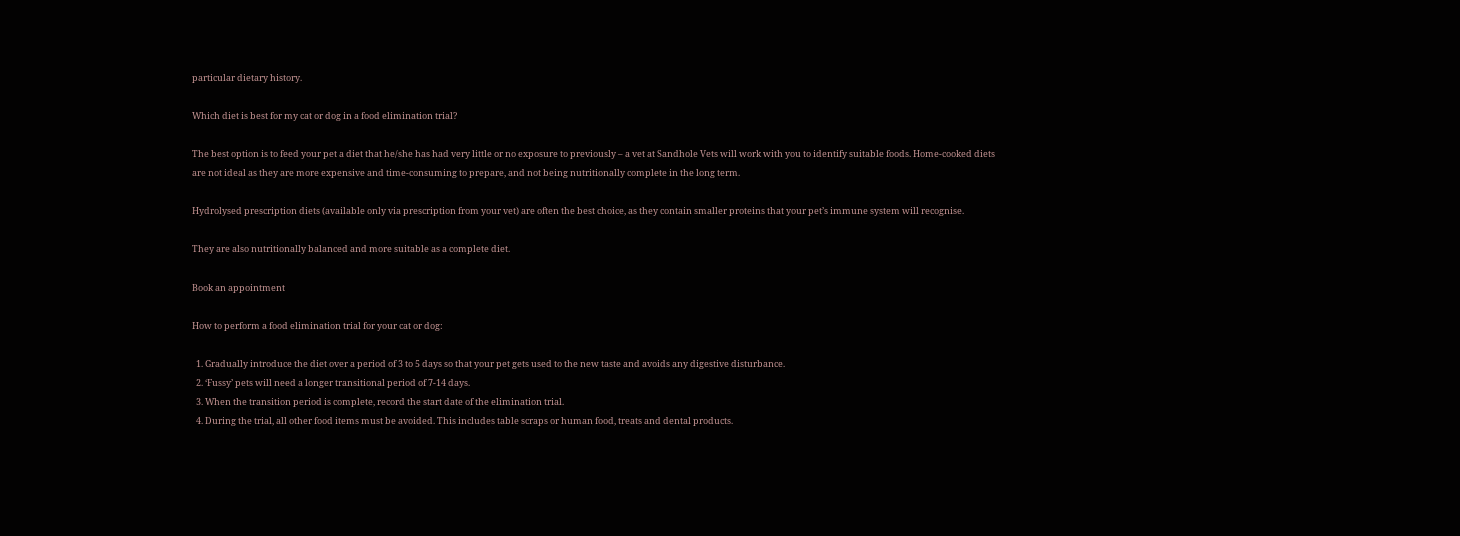particular dietary history.

Which diet is best for my cat or dog in a food elimination trial?

The best option is to feed your pet a diet that he/she has had very little or no exposure to previously – a vet at Sandhole Vets will work with you to identify suitable foods. Home-cooked diets are not ideal as they are more expensive and time-consuming to prepare, and not being nutritionally complete in the long term.

Hydrolysed prescription diets (available only via prescription from your vet) are often the best choice, as they contain smaller proteins that your pet’s immune system will recognise.

They are also nutritionally balanced and more suitable as a complete diet.

Book an appointment

How to perform a food elimination trial for your cat or dog:

  1. Gradually introduce the diet over a period of 3 to 5 days so that your pet gets used to the new taste and avoids any digestive disturbance.
  2. ‘Fussy’ pets will need a longer transitional period of 7-14 days.
  3. When the transition period is complete, record the start date of the elimination trial.
  4. During the trial, all other food items must be avoided. This includes table scraps or human food, treats and dental products.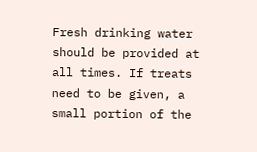Fresh drinking water should be provided at all times. If treats need to be given, a small portion of the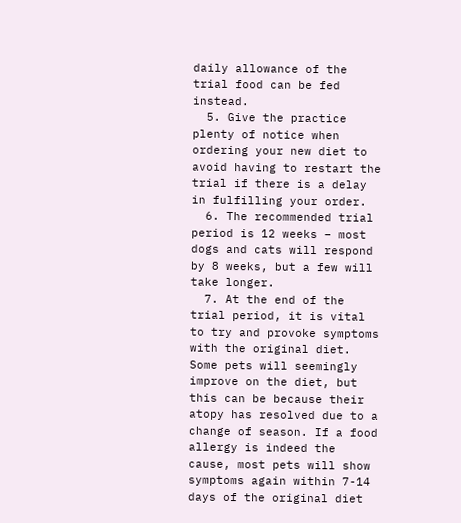daily allowance of the trial food can be fed instead.
  5. Give the practice plenty of notice when ordering your new diet to avoid having to restart the trial if there is a delay in fulfilling your order.
  6. The recommended trial period is 12 weeks – most dogs and cats will respond by 8 weeks, but a few will take longer.
  7. At the end of the trial period, it is vital to try and provoke symptoms with the original diet. Some pets will seemingly improve on the diet, but this can be because their atopy has resolved due to a change of season. If a food allergy is indeed the cause, most pets will show symptoms again within 7-14 days of the original diet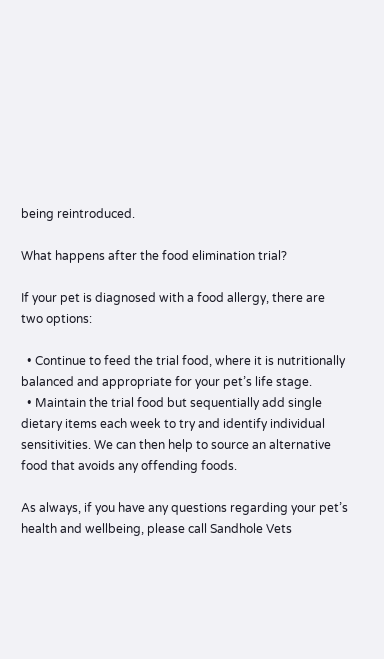being reintroduced.

What happens after the food elimination trial?

If your pet is diagnosed with a food allergy, there are two options:

  • Continue to feed the trial food, where it is nutritionally balanced and appropriate for your pet’s life stage.
  • Maintain the trial food but sequentially add single dietary items each week to try and identify individual sensitivities. We can then help to source an alternative food that avoids any offending foods.

As always, if you have any questions regarding your pet’s health and wellbeing, please call Sandhole Vets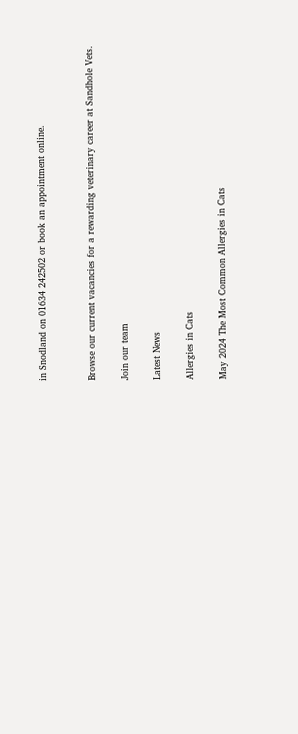in Snodland on 01634 242502 or book an appointment online.


Browse our current vacancies for a rewarding veterinary career at Sandhole Vets.

Join our team

Latest News

Allergies in Cats

May 2024 The Most Common Allergies in Cats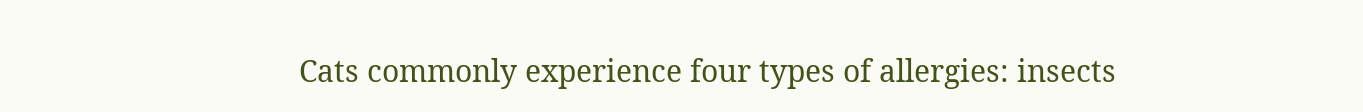Cats commonly experience four types of allergies: insects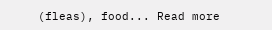(fleas), food... Read more